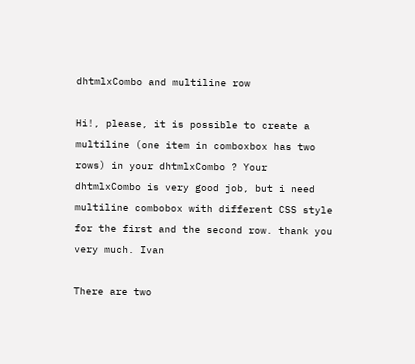dhtmlxCombo and multiline row

Hi!, please, it is possible to create a multiline (one item in comboxbox has two rows) in your dhtmlxCombo ? Your dhtmlxCombo is very good job, but i need multiline combobox with different CSS style for the first and the second row. thank you very much. Ivan

There are two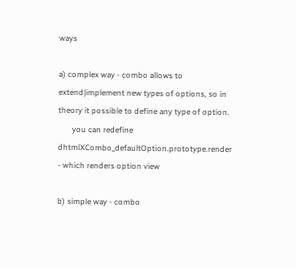ways

a) complex way - combo allows to extend|implement new types of options, so in theory it possible to define any type of option.
       you can redefine dhtmlXCombo_defaultOption.prototype.render - which renders option view

b) simple way - combo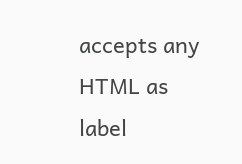accepts any HTML as label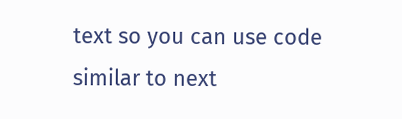text so you can use code similar to next